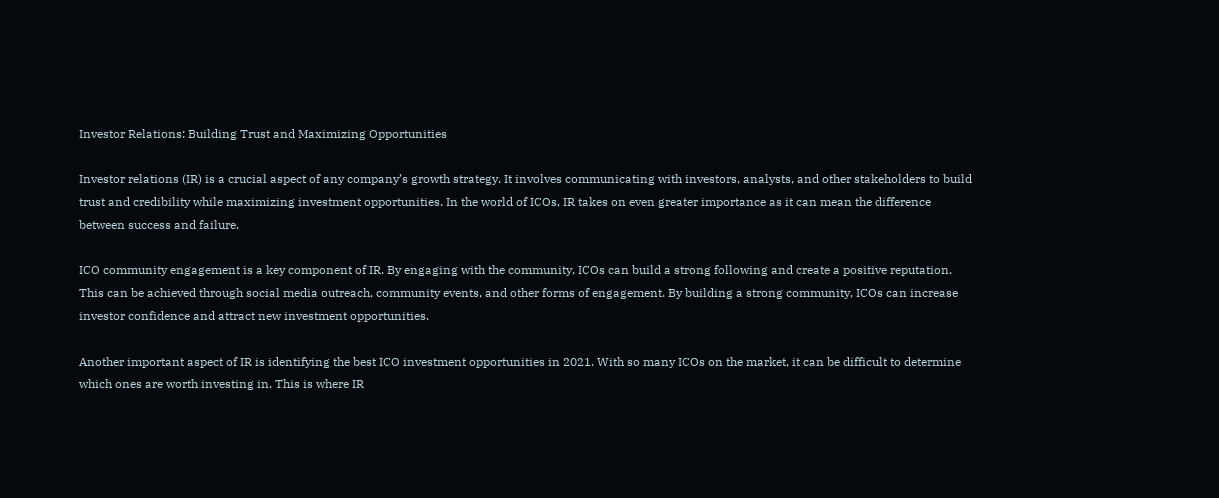Investor Relations: Building Trust and Maximizing Opportunities

Investor relations (IR) is a crucial aspect of any company’s growth strategy. It involves communicating with investors, analysts, and other stakeholders to build trust and credibility while maximizing investment opportunities. In the world of ICOs, IR takes on even greater importance as it can mean the difference between success and failure.

ICO community engagement is a key component of IR. By engaging with the community, ICOs can build a strong following and create a positive reputation. This can be achieved through social media outreach, community events, and other forms of engagement. By building a strong community, ICOs can increase investor confidence and attract new investment opportunities.

Another important aspect of IR is identifying the best ICO investment opportunities in 2021. With so many ICOs on the market, it can be difficult to determine which ones are worth investing in. This is where IR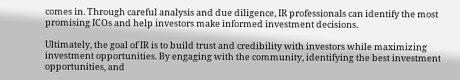comes in. Through careful analysis and due diligence, IR professionals can identify the most promising ICOs and help investors make informed investment decisions.

Ultimately, the goal of IR is to build trust and credibility with investors while maximizing investment opportunities. By engaging with the community, identifying the best investment opportunities, and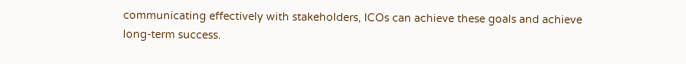communicating effectively with stakeholders, ICOs can achieve these goals and achieve long-term success.